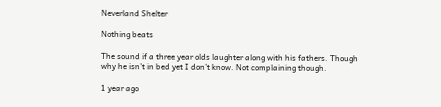Neverland Shelter

Nothing beats

The sound if a three year olds laughter along with his fathers. Though why he isn’t in bed yet I don’t know. Not complaining though.

1 year ago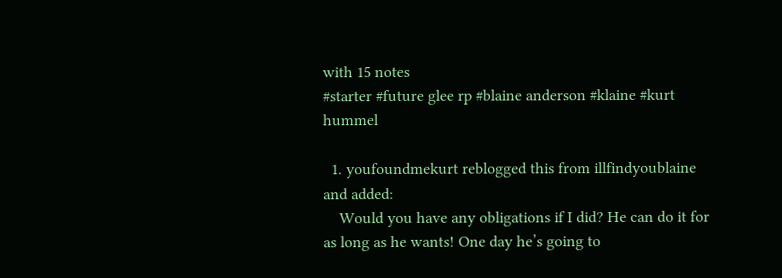with 15 notes
#starter #future glee rp #blaine anderson #klaine #kurt hummel

  1. youfoundmekurt reblogged this from illfindyoublaine and added:
    Would you have any obligations if I did? He can do it for as long as he wants! One day he’s going to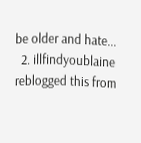be older and hate...
  2. illfindyoublaine reblogged this from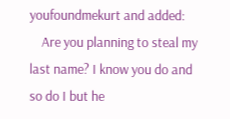youfoundmekurt and added:
    Are you planning to steal my last name? I know you do and so do I but he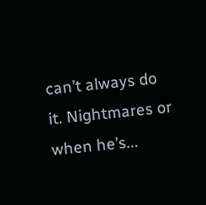can’t always do it. Nightmares or when he’s...